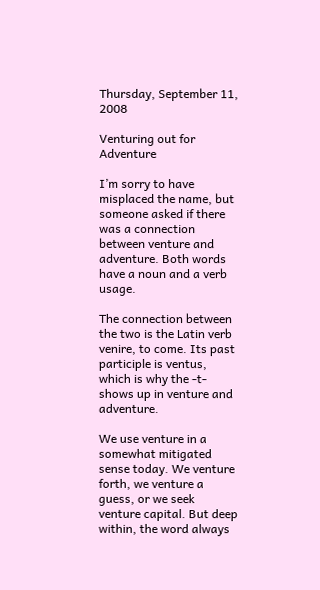Thursday, September 11, 2008

Venturing out for Adventure

I’m sorry to have misplaced the name, but someone asked if there was a connection between venture and adventure. Both words have a noun and a verb usage.

The connection between the two is the Latin verb venire, to come. Its past participle is ventus, which is why the -t- shows up in venture and adventure.

We use venture in a somewhat mitigated sense today. We venture forth, we venture a guess, or we seek venture capital. But deep within, the word always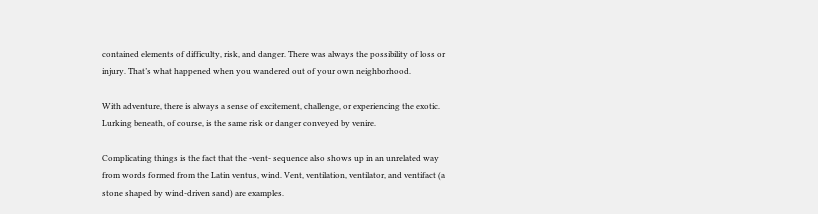contained elements of difficulty, risk, and danger. There was always the possibility of loss or injury. That’s what happened when you wandered out of your own neighborhood.

With adventure, there is always a sense of excitement, challenge, or experiencing the exotic. Lurking beneath, of course, is the same risk or danger conveyed by venire.

Complicating things is the fact that the -vent- sequence also shows up in an unrelated way from words formed from the Latin ventus, wind. Vent, ventilation, ventilator, and ventifact (a stone shaped by wind-driven sand) are examples.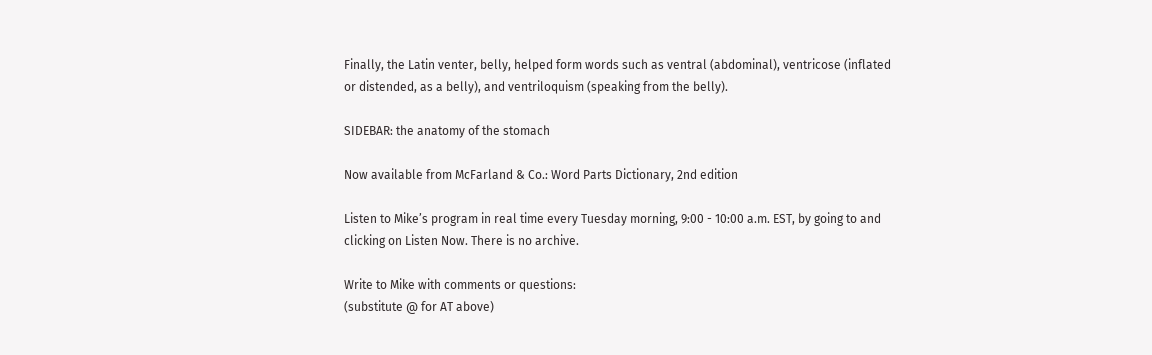Finally, the Latin venter, belly, helped form words such as ventral (abdominal), ventricose (inflated or distended, as a belly), and ventriloquism (speaking from the belly).

SIDEBAR: the anatomy of the stomach

Now available from McFarland & Co.: Word Parts Dictionary, 2nd edition

Listen to Mike’s program in real time every Tuesday morning, 9:00 - 10:00 a.m. EST, by going to and clicking on Listen Now. There is no archive.

Write to Mike with comments or questions:
(substitute @ for AT above)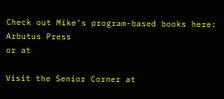Check out Mike's program-based books here:
Arbutus Press
or at

Visit the Senior Corner at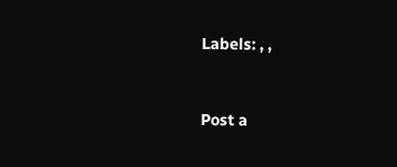Labels: , ,


Post a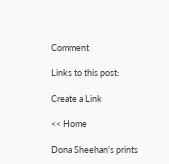Comment

Links to this post:

Create a Link

<< Home

Dona Sheehan's prints